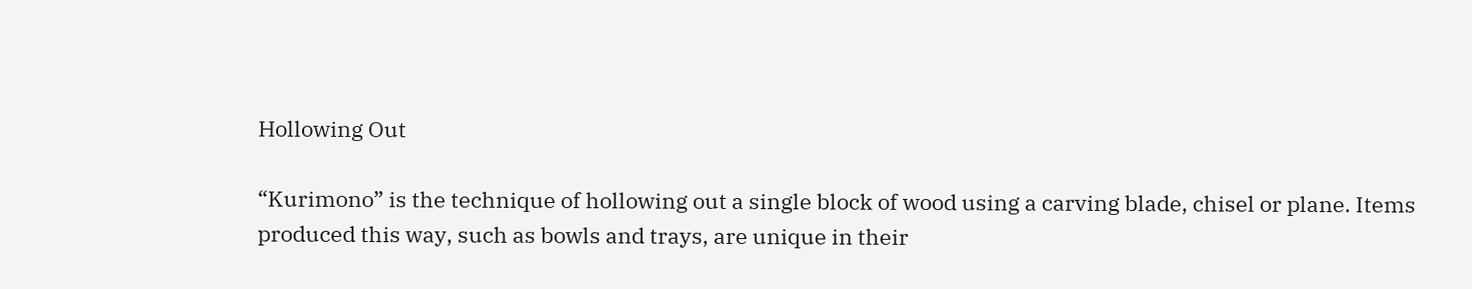Hollowing Out

“Kurimono” is the technique of hollowing out a single block of wood using a carving blade, chisel or plane. Items produced this way, such as bowls and trays, are unique in their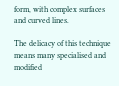form, with complex surfaces and curved lines.

The delicacy of this technique means many specialised and modified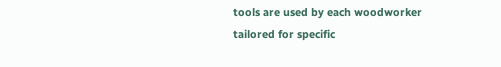tools are used by each woodworker tailored for specific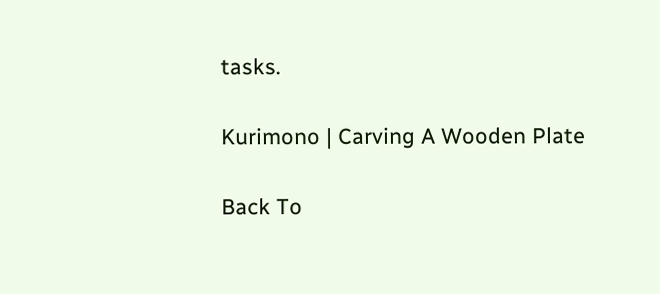tasks.

Kurimono | Carving A Wooden Plate

Back To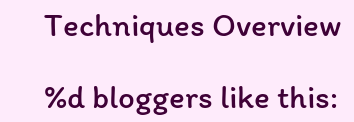Techniques Overview

%d bloggers like this: